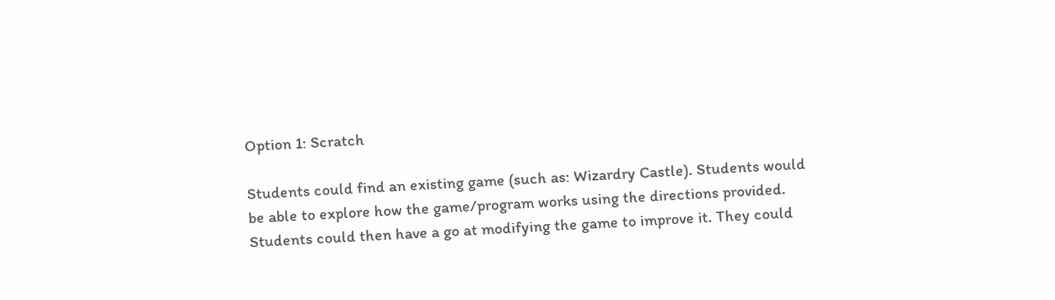Option 1: Scratch

Students could find an existing game (such as: Wizardry Castle). Students would be able to explore how the game/program works using the directions provided. Students could then have a go at modifying the game to improve it. They could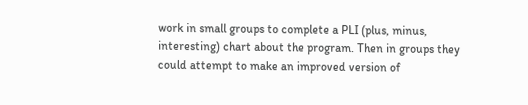work in small groups to complete a PLI (plus, minus, interesting) chart about the program. Then in groups they could attempt to make an improved version of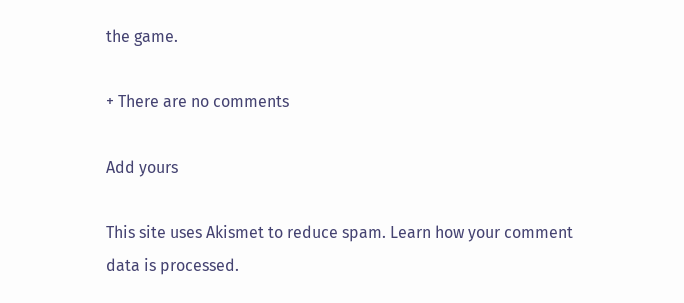the game.

+ There are no comments

Add yours

This site uses Akismet to reduce spam. Learn how your comment data is processed.